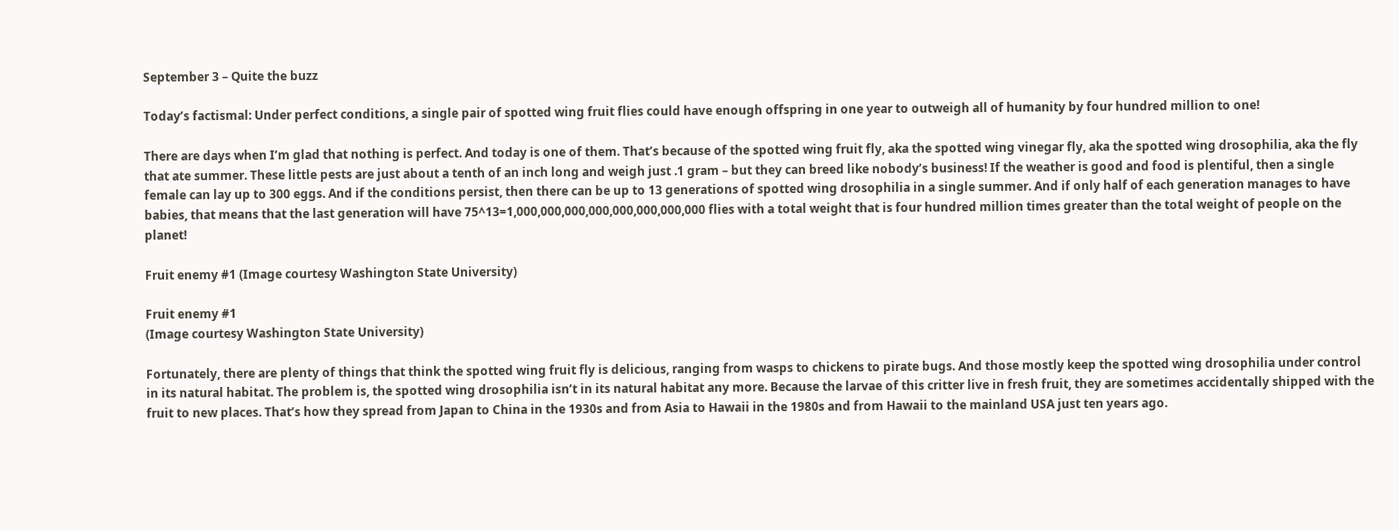September 3 – Quite the buzz

Today’s factismal: Under perfect conditions, a single pair of spotted wing fruit flies could have enough offspring in one year to outweigh all of humanity by four hundred million to one!

There are days when I’m glad that nothing is perfect. And today is one of them. That’s because of the spotted wing fruit fly, aka the spotted wing vinegar fly, aka the spotted wing drosophilia, aka the fly that ate summer. These little pests are just about a tenth of an inch long and weigh just .1 gram – but they can breed like nobody’s business! If the weather is good and food is plentiful, then a single female can lay up to 300 eggs. And if the conditions persist, then there can be up to 13 generations of spotted wing drosophilia in a single summer. And if only half of each generation manages to have babies, that means that the last generation will have 75^13=1,000,000,000,000,000,000,000,000 flies with a total weight that is four hundred million times greater than the total weight of people on the planet!

Fruit enemy #1 (Image courtesy Washington State University)

Fruit enemy #1
(Image courtesy Washington State University)

Fortunately, there are plenty of things that think the spotted wing fruit fly is delicious, ranging from wasps to chickens to pirate bugs. And those mostly keep the spotted wing drosophilia under control in its natural habitat. The problem is, the spotted wing drosophilia isn’t in its natural habitat any more. Because the larvae of this critter live in fresh fruit, they are sometimes accidentally shipped with the fruit to new places. That’s how they spread from Japan to China in the 1930s and from Asia to Hawaii in the 1980s and from Hawaii to the mainland USA just ten years ago.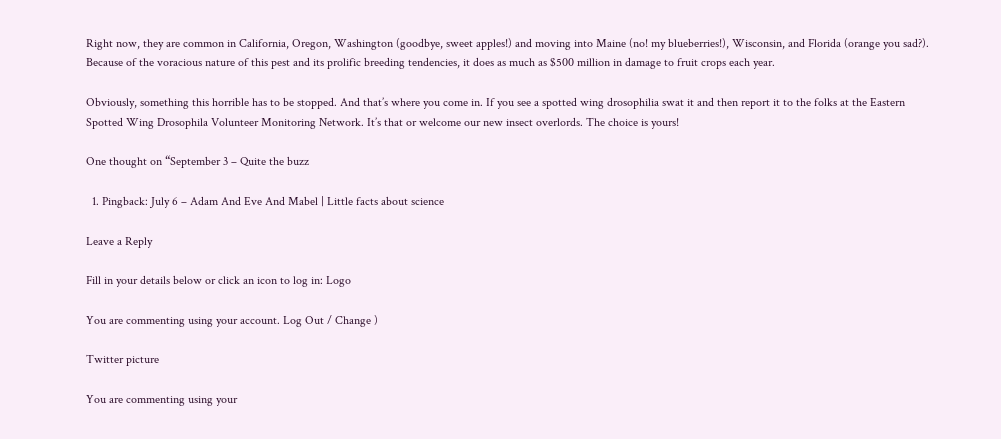Right now, they are common in California, Oregon, Washington (goodbye, sweet apples!) and moving into Maine (no! my blueberries!), Wisconsin, and Florida (orange you sad?). Because of the voracious nature of this pest and its prolific breeding tendencies, it does as much as $500 million in damage to fruit crops each year.

Obviously, something this horrible has to be stopped. And that’s where you come in. If you see a spotted wing drosophilia swat it and then report it to the folks at the Eastern Spotted Wing Drosophila Volunteer Monitoring Network. It’s that or welcome our new insect overlords. The choice is yours!

One thought on “September 3 – Quite the buzz

  1. Pingback: July 6 – Adam And Eve And Mabel | Little facts about science

Leave a Reply

Fill in your details below or click an icon to log in: Logo

You are commenting using your account. Log Out / Change )

Twitter picture

You are commenting using your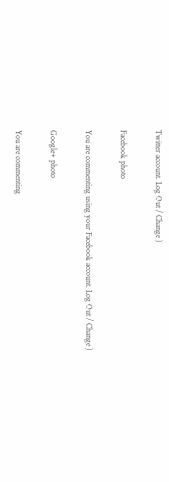Twitter account. Log Out / Change )

Facebook photo

You are commenting using your Facebook account. Log Out / Change )

Google+ photo

You are commenting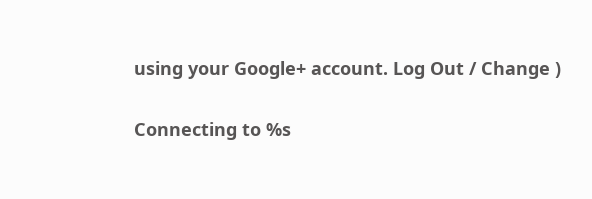using your Google+ account. Log Out / Change )

Connecting to %s